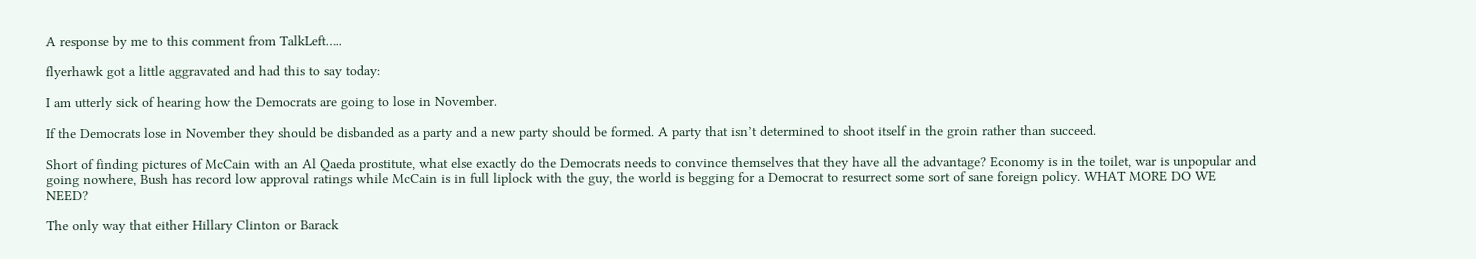A response by me to this comment from TalkLeft…..

flyerhawk got a little aggravated and had this to say today:

I am utterly sick of hearing how the Democrats are going to lose in November.

If the Democrats lose in November they should be disbanded as a party and a new party should be formed. A party that isn’t determined to shoot itself in the groin rather than succeed.

Short of finding pictures of McCain with an Al Qaeda prostitute, what else exactly do the Democrats needs to convince themselves that they have all the advantage? Economy is in the toilet, war is unpopular and going nowhere, Bush has record low approval ratings while McCain is in full liplock with the guy, the world is begging for a Democrat to resurrect some sort of sane foreign policy. WHAT MORE DO WE NEED?

The only way that either Hillary Clinton or Barack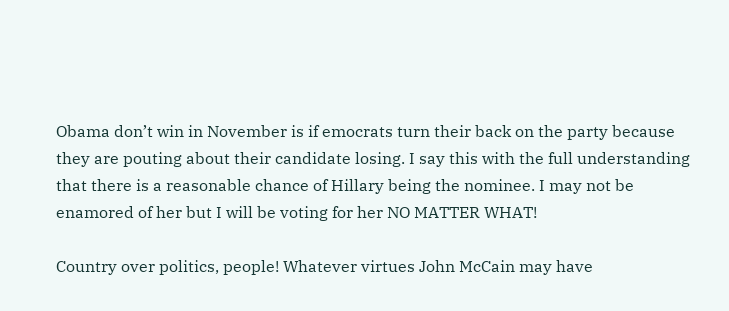Obama don’t win in November is if emocrats turn their back on the party because they are pouting about their candidate losing. I say this with the full understanding that there is a reasonable chance of Hillary being the nominee. I may not be enamored of her but I will be voting for her NO MATTER WHAT!

Country over politics, people! Whatever virtues John McCain may have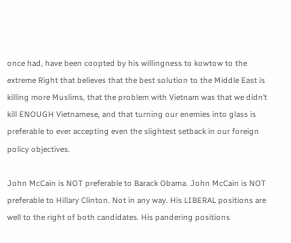once had, have been coopted by his willingness to kowtow to the extreme Right that believes that the best solution to the Middle East is killing more Muslims, that the problem with Vietnam was that we didn’t kill ENOUGH Vietnamese, and that turning our enemies into glass is preferable to ever accepting even the slightest setback in our foreign policy objectives.

John McCain is NOT preferable to Barack Obama. John McCain is NOT preferable to Hillary Clinton. Not in any way. His LIBERAL positions are well to the right of both candidates. His pandering positions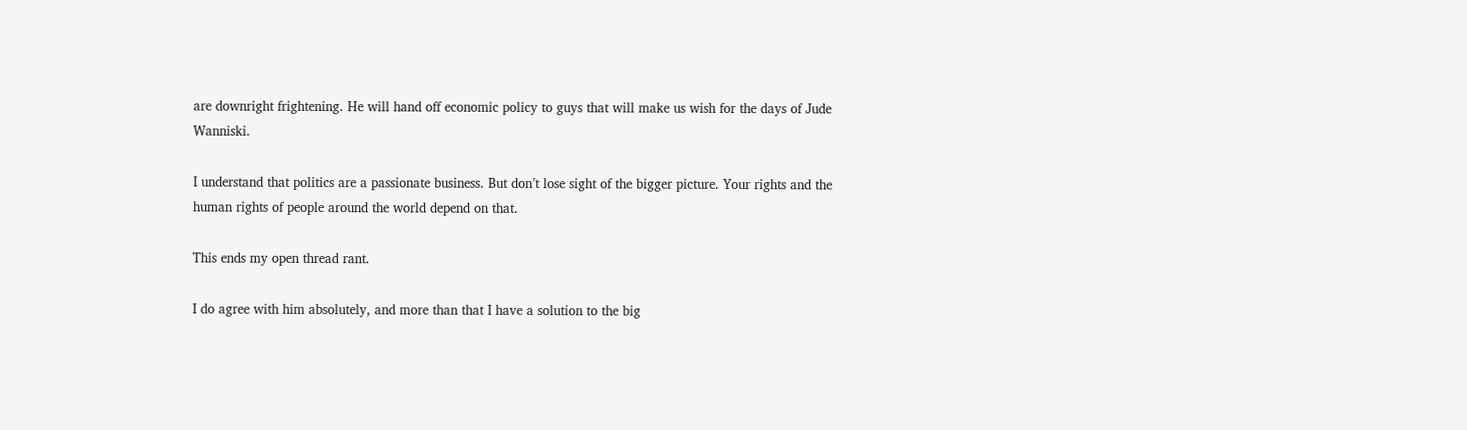are downright frightening. He will hand off economic policy to guys that will make us wish for the days of Jude Wanniski.

I understand that politics are a passionate business. But don’t lose sight of the bigger picture. Your rights and the human rights of people around the world depend on that.

This ends my open thread rant.

I do agree with him absolutely, and more than that I have a solution to the big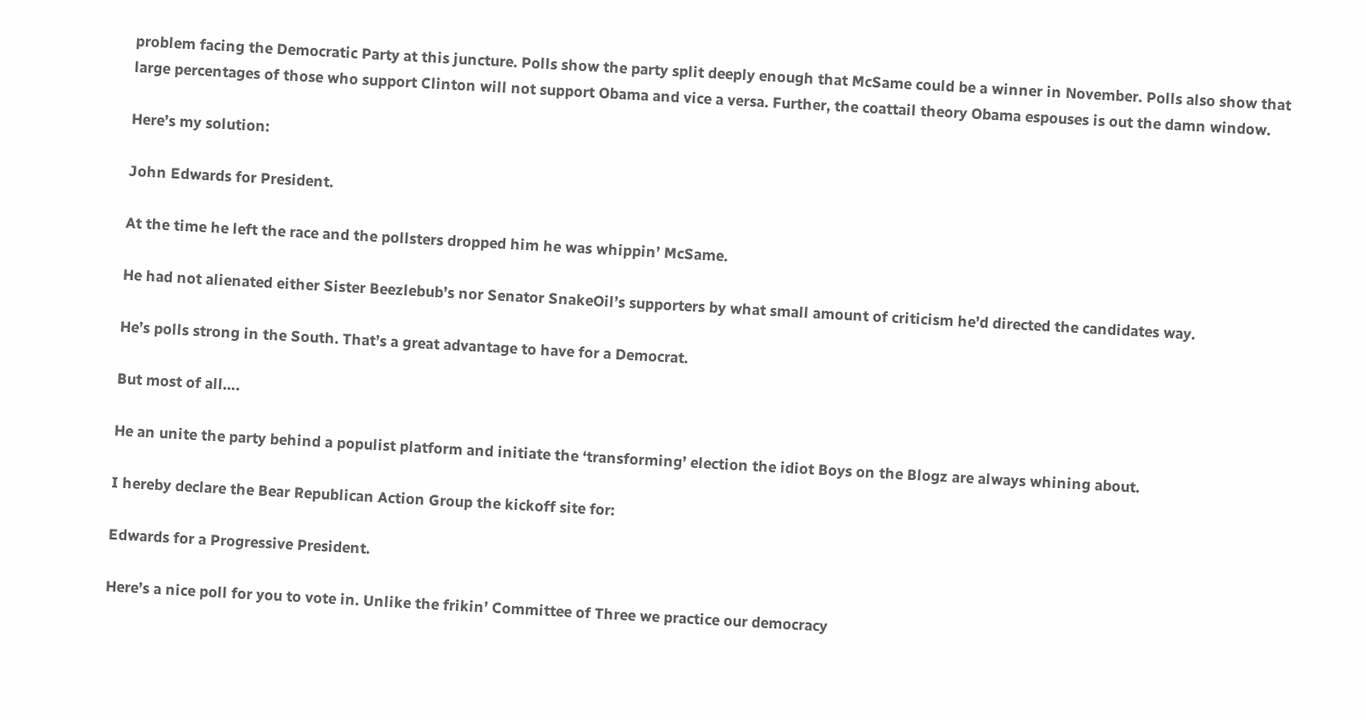problem facing the Democratic Party at this juncture. Polls show the party split deeply enough that McSame could be a winner in November. Polls also show that large percentages of those who support Clinton will not support Obama and vice a versa. Further, the coattail theory Obama espouses is out the damn window.

Here’s my solution:

John Edwards for President.

At the time he left the race and the pollsters dropped him he was whippin’ McSame.

He had not alienated either Sister Beezlebub’s nor Senator SnakeOil’s supporters by what small amount of criticism he’d directed the candidates way.

He’s polls strong in the South. That’s a great advantage to have for a Democrat.

But most of all….

He an unite the party behind a populist platform and initiate the ‘transforming’ election the idiot Boys on the Blogz are always whining about.

I hereby declare the Bear Republican Action Group the kickoff site for:

Edwards for a Progressive President.

Here’s a nice poll for you to vote in. Unlike the frikin’ Committee of Three we practice our democracy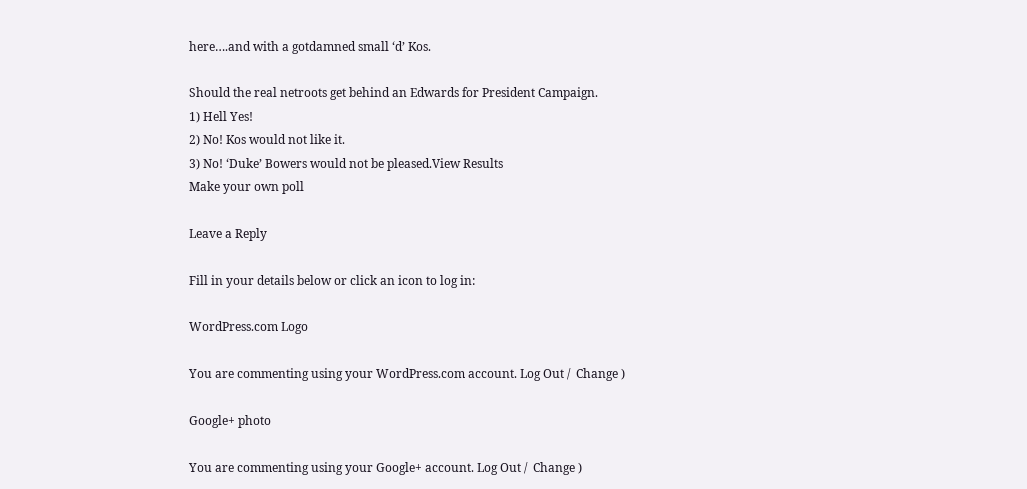here….and with a gotdamned small ‘d’ Kos.

Should the real netroots get behind an Edwards for President Campaign.
1) Hell Yes!
2) No! Kos would not like it.
3) No! ‘Duke’ Bowers would not be pleased.View Results
Make your own poll

Leave a Reply

Fill in your details below or click an icon to log in:

WordPress.com Logo

You are commenting using your WordPress.com account. Log Out /  Change )

Google+ photo

You are commenting using your Google+ account. Log Out /  Change )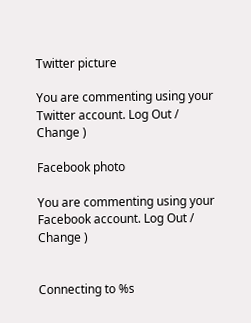Twitter picture

You are commenting using your Twitter account. Log Out /  Change )

Facebook photo

You are commenting using your Facebook account. Log Out /  Change )


Connecting to %s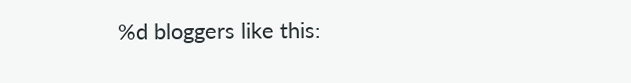%d bloggers like this: